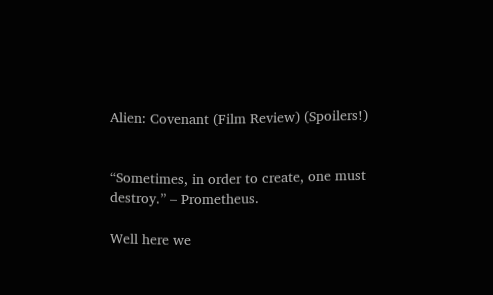Alien: Covenant (Film Review) (Spoilers!)


“Sometimes, in order to create, one must destroy.” – Prometheus.

Well here we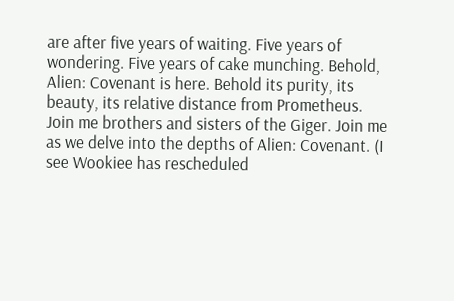are after five years of waiting. Five years of wondering. Five years of cake munching. Behold, Alien: Covenant is here. Behold its purity, its beauty, its relative distance from Prometheus. Join me brothers and sisters of the Giger. Join me as we delve into the depths of Alien: Covenant. (I see Wookiee has rescheduled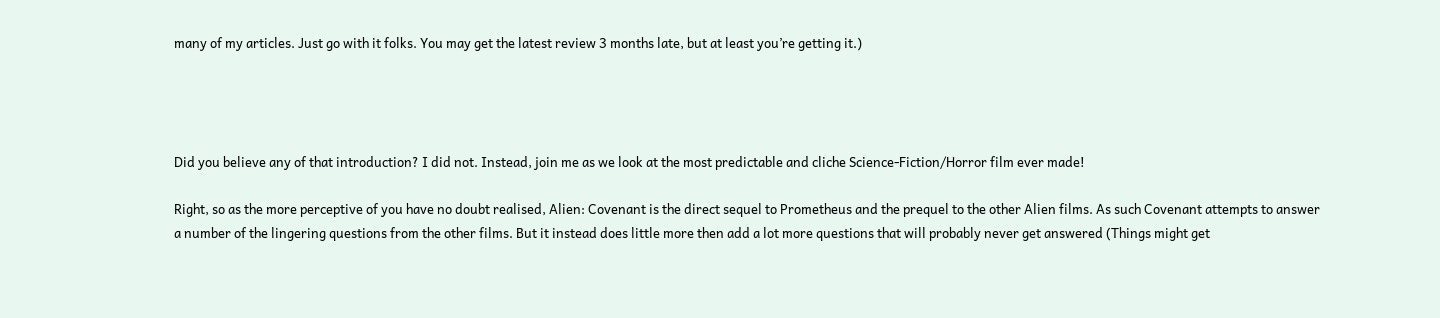many of my articles. Just go with it folks. You may get the latest review 3 months late, but at least you’re getting it.)




Did you believe any of that introduction? I did not. Instead, join me as we look at the most predictable and cliche Science-Fiction/Horror film ever made!

Right, so as the more perceptive of you have no doubt realised, Alien: Covenant is the direct sequel to Prometheus and the prequel to the other Alien films. As such Covenant attempts to answer a number of the lingering questions from the other films. But it instead does little more then add a lot more questions that will probably never get answered (Things might get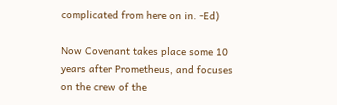complicated from here on in. -Ed)

Now Covenant takes place some 10 years after Prometheus, and focuses on the crew of the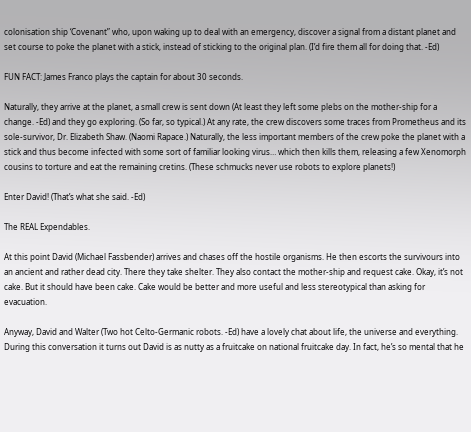colonisation ship ‘Covenant” who, upon waking up to deal with an emergency, discover a signal from a distant planet and set course to poke the planet with a stick, instead of sticking to the original plan. (I’d fire them all for doing that. -Ed)

FUN FACT: James Franco plays the captain for about 30 seconds.

Naturally, they arrive at the planet, a small crew is sent down (At least they left some plebs on the mother-ship for a change. -Ed) and they go exploring. (So far, so typical.) At any rate, the crew discovers some traces from Prometheus and its sole-survivor, Dr. Elizabeth Shaw. (Naomi Rapace.) Naturally, the less important members of the crew poke the planet with a stick and thus become infected with some sort of familiar looking virus… which then kills them, releasing a few Xenomorph cousins to torture and eat the remaining cretins. (These schmucks never use robots to explore planets!)

Enter David! (That’s what she said. -Ed)

The REAL Expendables.

At this point David (Michael Fassbender) arrives and chases off the hostile organisms. He then escorts the survivours into an ancient and rather dead city. There they take shelter. They also contact the mother-ship and request cake. Okay, it’s not cake. But it should have been cake. Cake would be better and more useful and less stereotypical than asking for evacuation.

Anyway, David and Walter (Two hot Celto-Germanic robots. -Ed) have a lovely chat about life, the universe and everything. During this conversation it turns out David is as nutty as a fruitcake on national fruitcake day. In fact, he’s so mental that he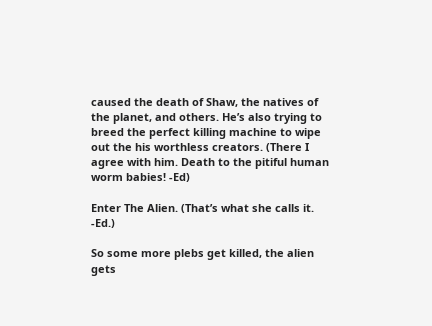caused the death of Shaw, the natives of the planet, and others. He’s also trying to breed the perfect killing machine to wipe out the his worthless creators. (There I agree with him. Death to the pitiful human worm babies! -Ed)

Enter The Alien. (That’s what she calls it. -Ed.)

So some more plebs get killed, the alien gets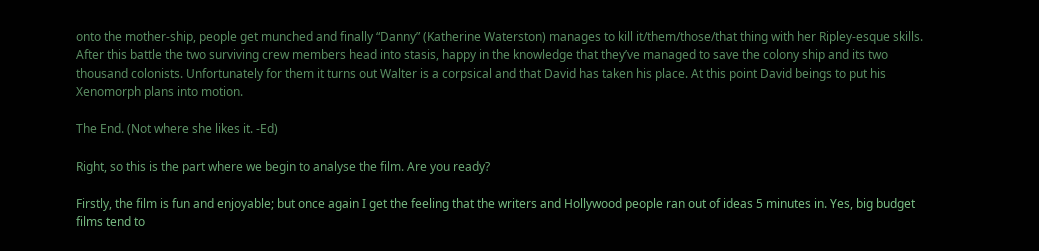onto the mother-ship, people get munched and finally “Danny” (Katherine Waterston) manages to kill it/them/those/that thing with her Ripley-esque skills. After this battle the two surviving crew members head into stasis, happy in the knowledge that they’ve managed to save the colony ship and its two thousand colonists. Unfortunately for them it turns out Walter is a corpsical and that David has taken his place. At this point David beings to put his Xenomorph plans into motion.

The End. (Not where she likes it. -Ed)

Right, so this is the part where we begin to analyse the film. Are you ready?

Firstly, the film is fun and enjoyable; but once again I get the feeling that the writers and Hollywood people ran out of ideas 5 minutes in. Yes, big budget films tend to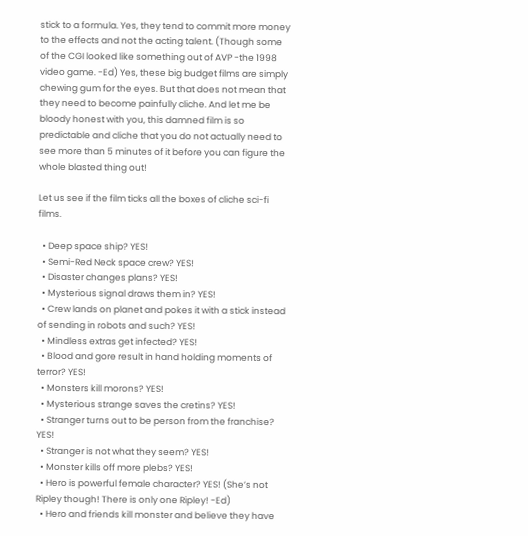stick to a formula. Yes, they tend to commit more money to the effects and not the acting talent. (Though some of the CGI looked like something out of AVP -the 1998 video game. -Ed) Yes, these big budget films are simply chewing gum for the eyes. But that does not mean that they need to become painfully cliche. And let me be bloody honest with you, this damned film is so predictable and cliche that you do not actually need to see more than 5 minutes of it before you can figure the whole blasted thing out!

Let us see if the film ticks all the boxes of cliche sci-fi films.

  • Deep space ship? YES!
  • Semi-Red Neck space crew? YES!
  • Disaster changes plans? YES!
  • Mysterious signal draws them in? YES!
  • Crew lands on planet and pokes it with a stick instead of sending in robots and such? YES!
  • Mindless extras get infected? YES!
  • Blood and gore result in hand holding moments of terror? YES!
  • Monsters kill morons? YES!
  • Mysterious strange saves the cretins? YES!
  • Stranger turns out to be person from the franchise? YES!
  • Stranger is not what they seem? YES!
  • Monster kills off more plebs? YES!
  • Hero is powerful female character? YES! (She’s not Ripley though! There is only one Ripley! -Ed)
  • Hero and friends kill monster and believe they have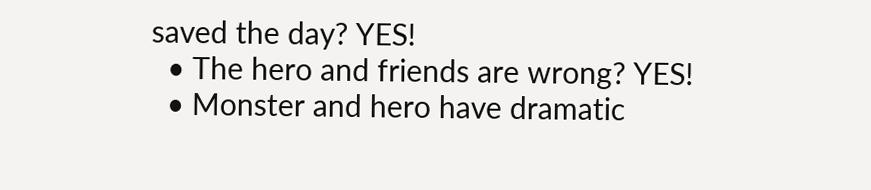saved the day? YES!
  • The hero and friends are wrong? YES!
  • Monster and hero have dramatic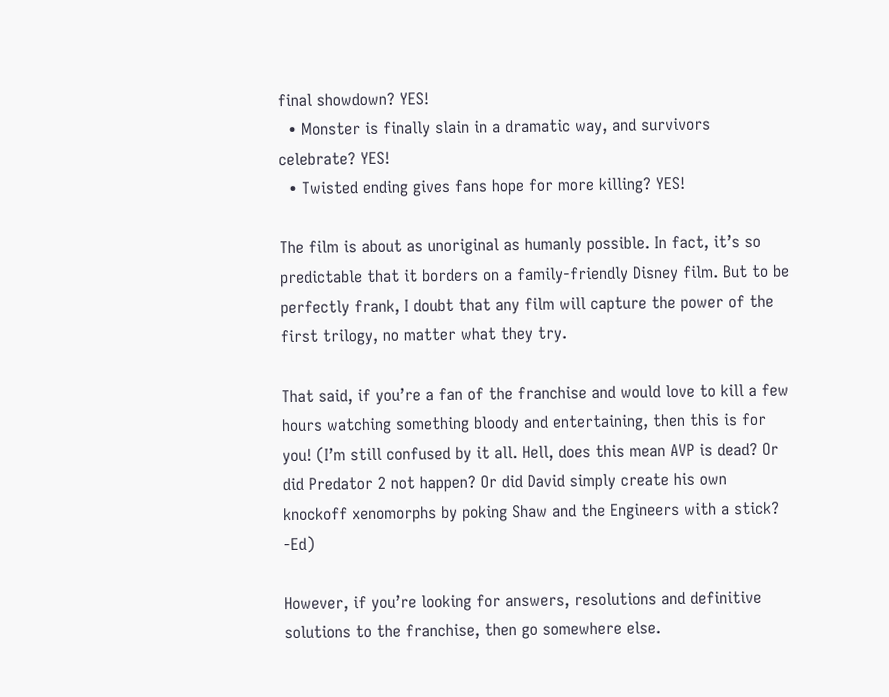final showdown? YES!
  • Monster is finally slain in a dramatic way, and survivors celebrate? YES!
  • Twisted ending gives fans hope for more killing? YES!

The film is about as unoriginal as humanly possible. In fact, it’s so predictable that it borders on a family-friendly Disney film. But to be perfectly frank, I doubt that any film will capture the power of the first trilogy, no matter what they try.

That said, if you’re a fan of the franchise and would love to kill a few hours watching something bloody and entertaining, then this is for you! (I’m still confused by it all. Hell, does this mean AVP is dead? Or did Predator 2 not happen? Or did David simply create his own knockoff xenomorphs by poking Shaw and the Engineers with a stick? -Ed)

However, if you’re looking for answers, resolutions and definitive solutions to the franchise, then go somewhere else.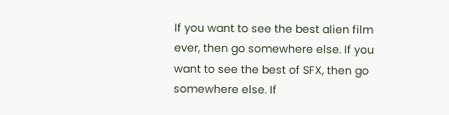If you want to see the best alien film ever, then go somewhere else. If you want to see the best of SFX, then go somewhere else. If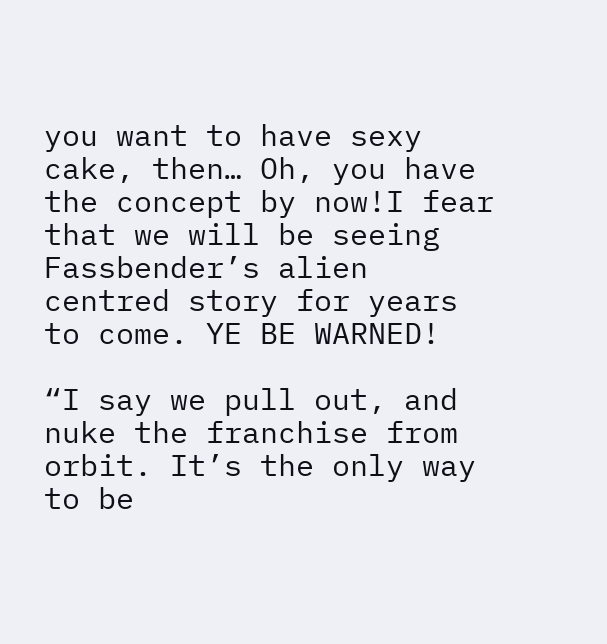you want to have sexy cake, then… Oh, you have the concept by now!I fear that we will be seeing Fassbender’s alien centred story for years to come. YE BE WARNED!

“I say we pull out, and nuke the franchise from orbit. It’s the only way to be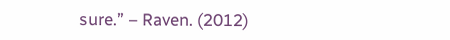sure.” – Raven. (2012)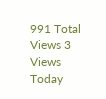991 Total Views 3 Views Today